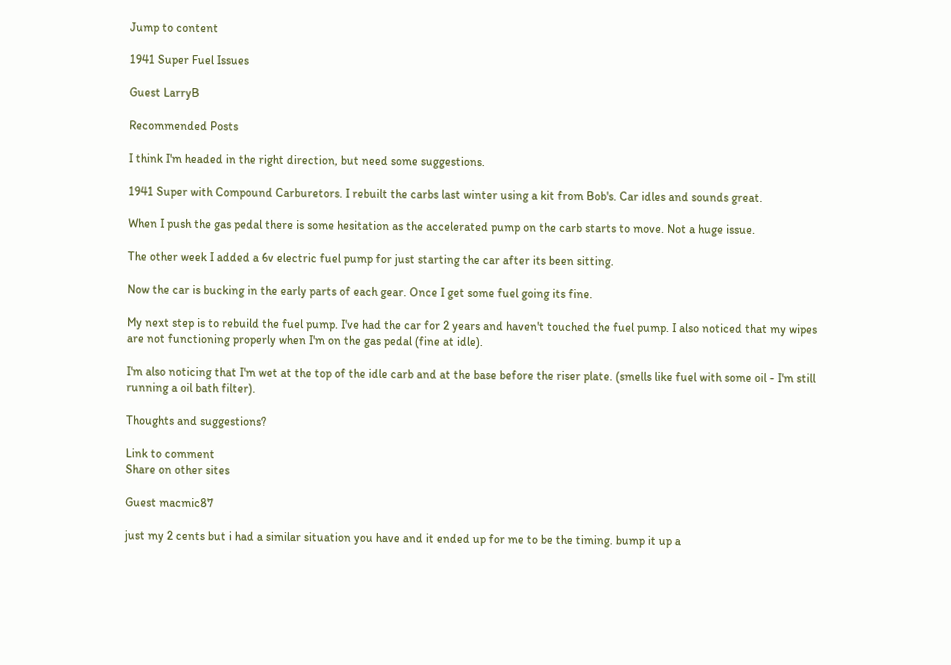Jump to content

1941 Super Fuel Issues

Guest LarryB

Recommended Posts

I think I'm headed in the right direction, but need some suggestions.

1941 Super with Compound Carburetors. I rebuilt the carbs last winter using a kit from Bob's. Car idles and sounds great.

When I push the gas pedal there is some hesitation as the accelerated pump on the carb starts to move. Not a huge issue.

The other week I added a 6v electric fuel pump for just starting the car after its been sitting.

Now the car is bucking in the early parts of each gear. Once I get some fuel going its fine.

My next step is to rebuild the fuel pump. I've had the car for 2 years and haven't touched the fuel pump. I also noticed that my wipes are not functioning properly when I'm on the gas pedal (fine at idle).

I'm also noticing that I'm wet at the top of the idle carb and at the base before the riser plate. (smells like fuel with some oil - I'm still running a oil bath filter).

Thoughts and suggestions?

Link to comment
Share on other sites

Guest macmic87

just my 2 cents but i had a similar situation you have and it ended up for me to be the timing. bump it up a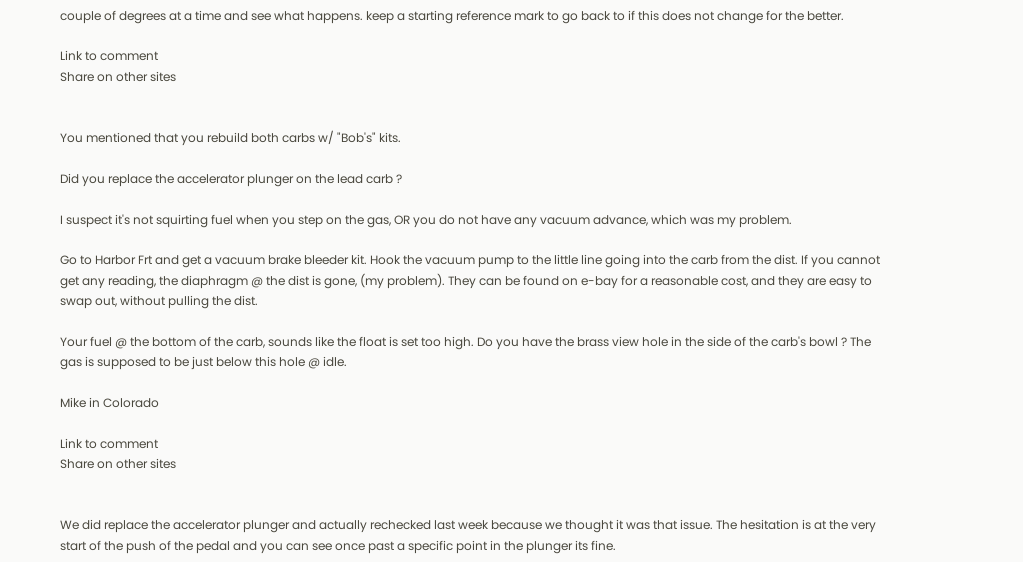couple of degrees at a time and see what happens. keep a starting reference mark to go back to if this does not change for the better.

Link to comment
Share on other sites


You mentioned that you rebuild both carbs w/ "Bob's" kits.

Did you replace the accelerator plunger on the lead carb ?

I suspect it's not squirting fuel when you step on the gas, OR you do not have any vacuum advance, which was my problem.

Go to Harbor Frt and get a vacuum brake bleeder kit. Hook the vacuum pump to the little line going into the carb from the dist. If you cannot get any reading, the diaphragm @ the dist is gone, (my problem). They can be found on e-bay for a reasonable cost, and they are easy to swap out, without pulling the dist.

Your fuel @ the bottom of the carb, sounds like the float is set too high. Do you have the brass view hole in the side of the carb's bowl ? The gas is supposed to be just below this hole @ idle.

Mike in Colorado

Link to comment
Share on other sites


We did replace the accelerator plunger and actually rechecked last week because we thought it was that issue. The hesitation is at the very start of the push of the pedal and you can see once past a specific point in the plunger its fine.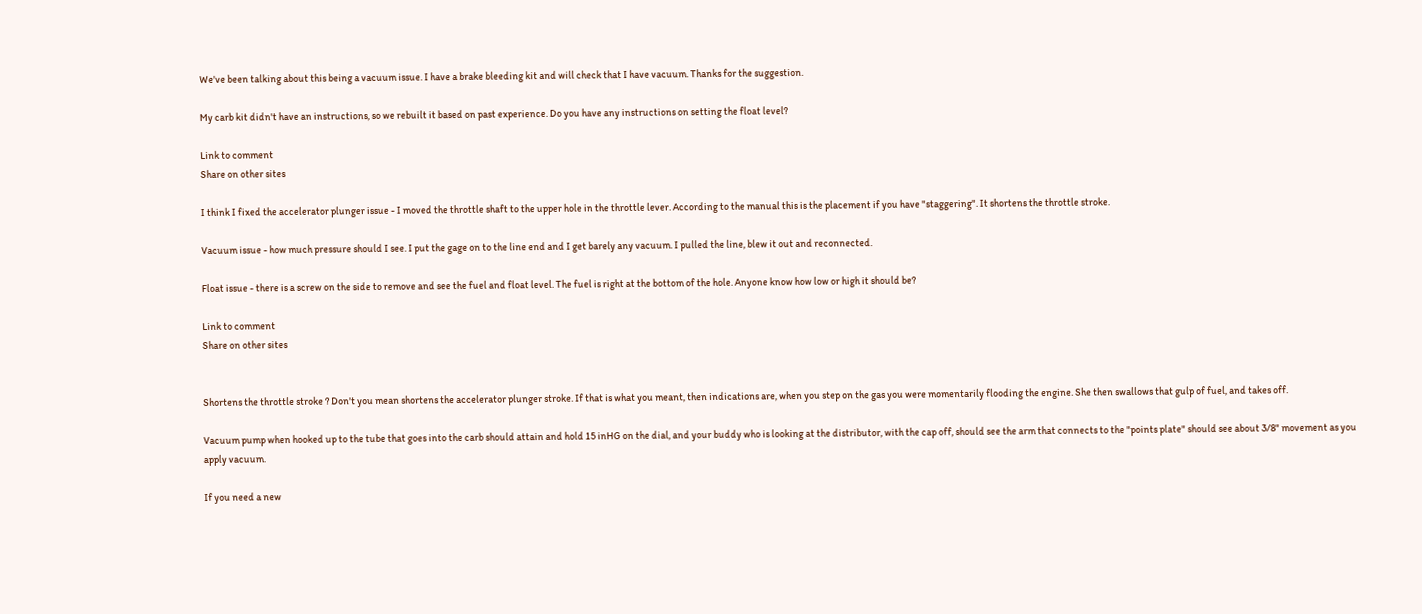We've been talking about this being a vacuum issue. I have a brake bleeding kit and will check that I have vacuum. Thanks for the suggestion.

My carb kit didn't have an instructions, so we rebuilt it based on past experience. Do you have any instructions on setting the float level?

Link to comment
Share on other sites

I think I fixed the accelerator plunger issue - I moved the throttle shaft to the upper hole in the throttle lever. According to the manual this is the placement if you have "staggering". It shortens the throttle stroke.

Vacuum issue - how much pressure should I see. I put the gage on to the line end and I get barely any vacuum. I pulled the line, blew it out and reconnected.

Float issue - there is a screw on the side to remove and see the fuel and float level. The fuel is right at the bottom of the hole. Anyone know how low or high it should be?

Link to comment
Share on other sites


Shortens the throttle stroke ? Don't you mean shortens the accelerator plunger stroke. If that is what you meant, then indications are, when you step on the gas you were momentarily flooding the engine. She then swallows that gulp of fuel, and takes off.

Vacuum pump when hooked up to the tube that goes into the carb should attain and hold 15 inHG on the dial, and your buddy who is looking at the distributor, with the cap off, should see the arm that connects to the "points plate" should see about 3/8" movement as you apply vacuum.

If you need a new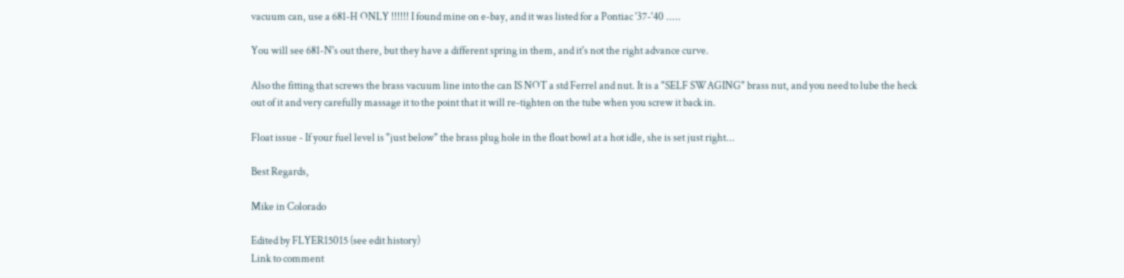vacuum can, use a 681-H ONLY !!!!!! I found mine on e-bay, and it was listed for a Pontiac '37-'40 .....

You will see 681-N's out there, but they have a different spring in them, and it's not the right advance curve.

Also the fitting that screws the brass vacuum line into the can IS NOT a std Ferrel and nut. It is a "SELF SWAGING" brass nut, and you need to lube the heck out of it and very carefully massage it to the point that it will re-tighten on the tube when you screw it back in.

Float issue - If your fuel level is "just below" the brass plug hole in the float bowl at a hot idle, she is set just right...

Best Regards,

Mike in Colorado

Edited by FLYER15015 (see edit history)
Link to comment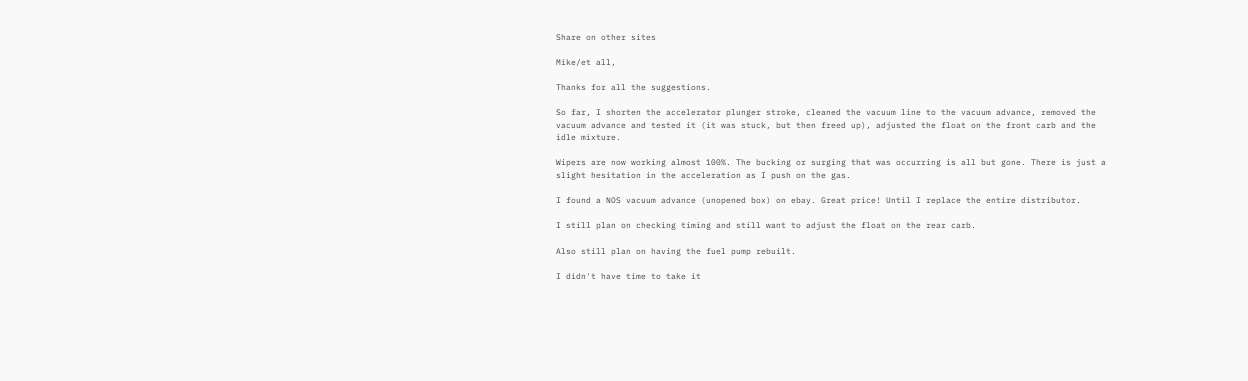Share on other sites

Mike/et all,

Thanks for all the suggestions.

So far, I shorten the accelerator plunger stroke, cleaned the vacuum line to the vacuum advance, removed the vacuum advance and tested it (it was stuck, but then freed up), adjusted the float on the front carb and the idle mixture.

Wipers are now working almost 100%. The bucking or surging that was occurring is all but gone. There is just a slight hesitation in the acceleration as I push on the gas.

I found a NOS vacuum advance (unopened box) on ebay. Great price! Until I replace the entire distributor.

I still plan on checking timing and still want to adjust the float on the rear carb.

Also still plan on having the fuel pump rebuilt.

I didn't have time to take it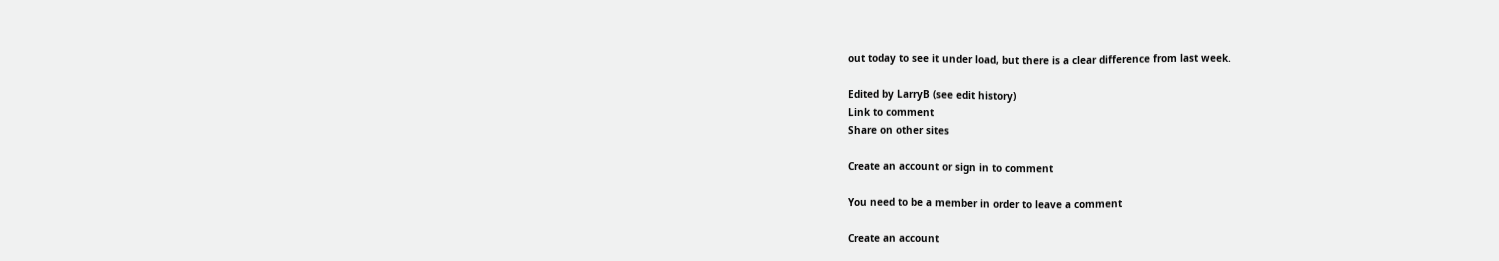out today to see it under load, but there is a clear difference from last week.

Edited by LarryB (see edit history)
Link to comment
Share on other sites

Create an account or sign in to comment

You need to be a member in order to leave a comment

Create an account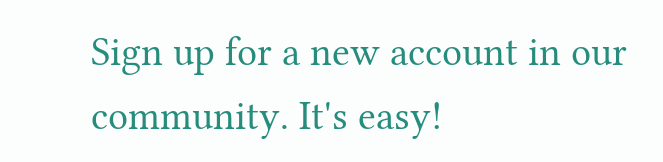Sign up for a new account in our community. It's easy!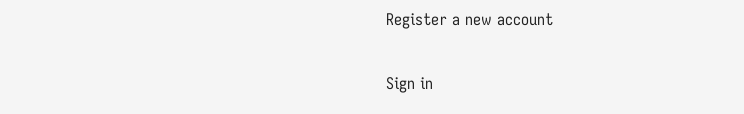Register a new account

Sign in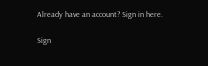Already have an account? Sign in here.

Sign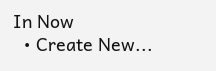In Now
  • Create New...